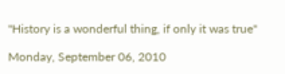"History is a wonderful thing, if only it was true"

Monday, September 06, 2010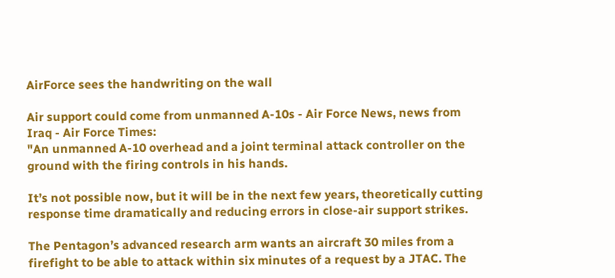AirForce sees the handwriting on the wall

Air support could come from unmanned A-10s - Air Force News, news from Iraq - Air Force Times:
"An unmanned A-10 overhead and a joint terminal attack controller on the ground with the firing controls in his hands.

It’s not possible now, but it will be in the next few years, theoretically cutting response time dramatically and reducing errors in close-air support strikes.

The Pentagon’s advanced research arm wants an aircraft 30 miles from a firefight to be able to attack within six minutes of a request by a JTAC. The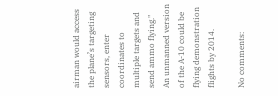airman would access the plane’s targeting sensors, enter coordinates to multiple targets and send ammo flying."
An unmanned version of the A-10 could be flying demonstration flights by 2014.

No comments: